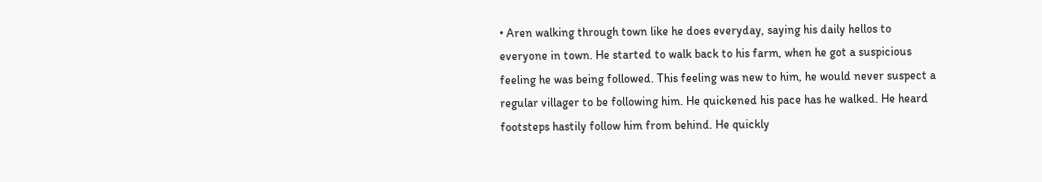• Aren walking through town like he does everyday, saying his daily hellos to everyone in town. He started to walk back to his farm, when he got a suspicious feeling he was being followed. This feeling was new to him, he would never suspect a regular villager to be following him. He quickened his pace has he walked. He heard footsteps hastily follow him from behind. He quickly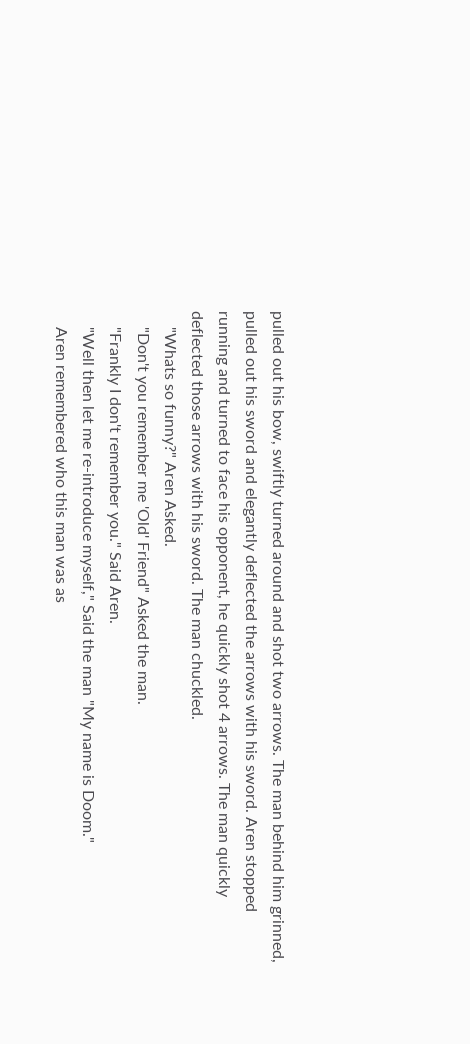pulled out his bow, swiftly turned around and shot two arrows. The man behind him grinned, pulled out his sword and elegantly deflected the arrows with his sword. Aren stopped running and turned to face his opponent, he quickly shot 4 arrows. The man quickly deflected those arrows with his sword. The man chuckled.
    "Whats so funny?" Aren Asked.
    "Don't you remember me 'Old' Friend" Asked the man.
    "Frankly I don't remember you." Said Aren.
    "Well then let me re-introduce myself," Said the man "My name is Doom."
    Aren remembered who this man was as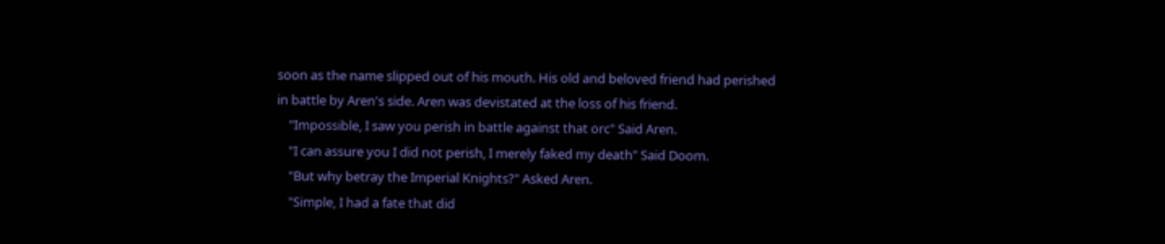soon as the name slipped out of his mouth. His old and beloved friend had perished in battle by Aren's side. Aren was devistated at the loss of his friend.
    "Impossible, I saw you perish in battle against that orc" Said Aren.
    "I can assure you I did not perish, I merely faked my death" Said Doom.
    "But why betray the Imperial Knights?" Asked Aren.
    "Simple, I had a fate that did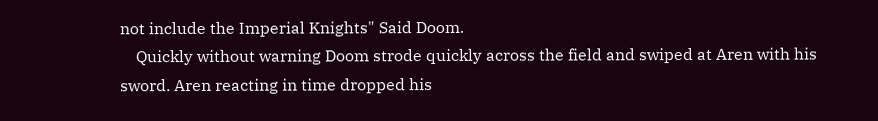not include the Imperial Knights" Said Doom.
    Quickly without warning Doom strode quickly across the field and swiped at Aren with his sword. Aren reacting in time dropped his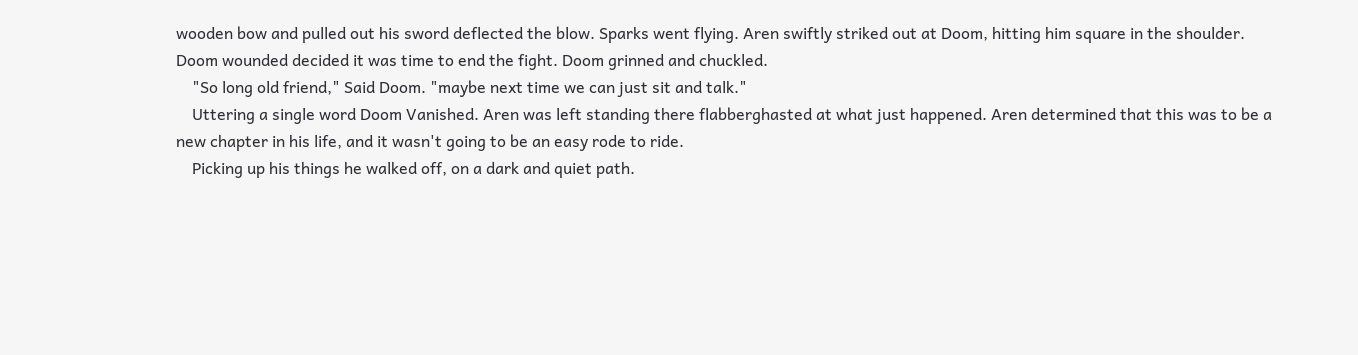wooden bow and pulled out his sword deflected the blow. Sparks went flying. Aren swiftly striked out at Doom, hitting him square in the shoulder. Doom wounded decided it was time to end the fight. Doom grinned and chuckled.
    "So long old friend," Said Doom. "maybe next time we can just sit and talk."
    Uttering a single word Doom Vanished. Aren was left standing there flabberghasted at what just happened. Aren determined that this was to be a new chapter in his life, and it wasn't going to be an easy rode to ride.
    Picking up his things he walked off, on a dark and quiet path.